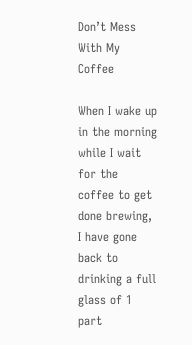Don’t Mess With My Coffee

When I wake up in the morning while I wait for the coffee to get done brewing, I have gone back to drinking a full glass of 1 part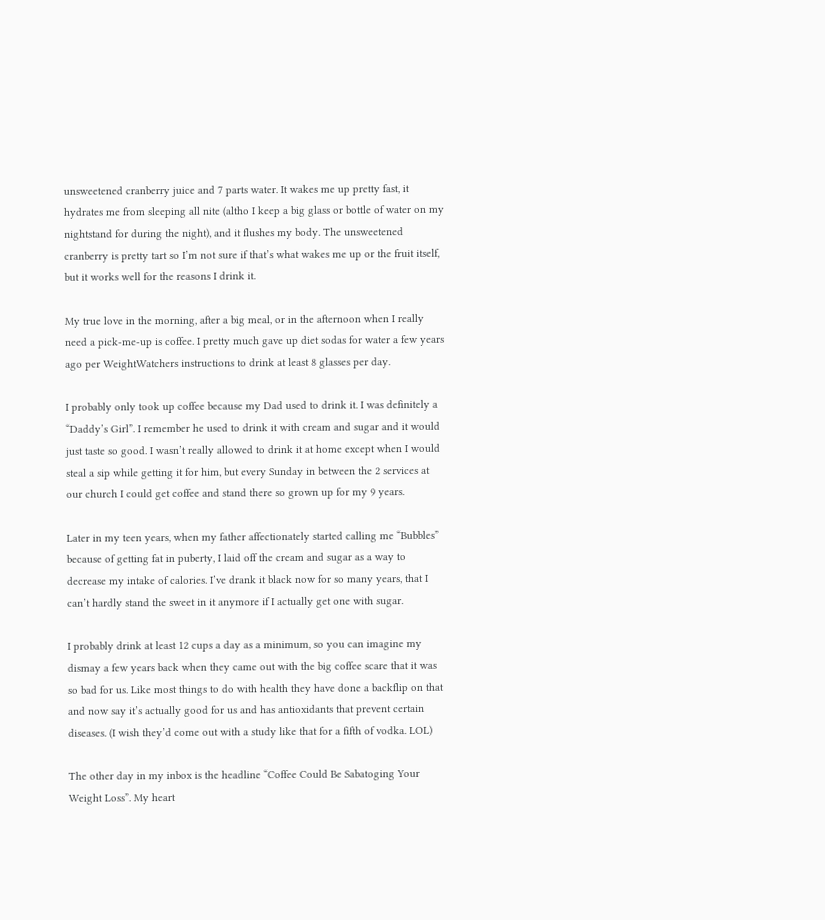unsweetened cranberry juice and 7 parts water. It wakes me up pretty fast, it hydrates me from sleeping all nite (altho I keep a big glass or bottle of water on my nightstand for during the night), and it flushes my body. The unsweetened cranberry is pretty tart so I’m not sure if that’s what wakes me up or the fruit itself, but it works well for the reasons I drink it.

My true love in the morning, after a big meal, or in the afternoon when I really need a pick-me-up is coffee. I pretty much gave up diet sodas for water a few years ago per WeightWatchers instructions to drink at least 8 glasses per day.

I probably only took up coffee because my Dad used to drink it. I was definitely a “Daddy’s Girl”. I remember he used to drink it with cream and sugar and it would just taste so good. I wasn’t really allowed to drink it at home except when I would steal a sip while getting it for him, but every Sunday in between the 2 services at our church I could get coffee and stand there so grown up for my 9 years.

Later in my teen years, when my father affectionately started calling me “Bubbles” because of getting fat in puberty, I laid off the cream and sugar as a way to decrease my intake of calories. I’ve drank it black now for so many years, that I can’t hardly stand the sweet in it anymore if I actually get one with sugar.

I probably drink at least 12 cups a day as a minimum, so you can imagine my dismay a few years back when they came out with the big coffee scare that it was so bad for us. Like most things to do with health they have done a backflip on that and now say it’s actually good for us and has antioxidants that prevent certain diseases. (I wish they’d come out with a study like that for a fifth of vodka. LOL)

The other day in my inbox is the headline “Coffee Could Be Sabatoging Your Weight Loss”. My heart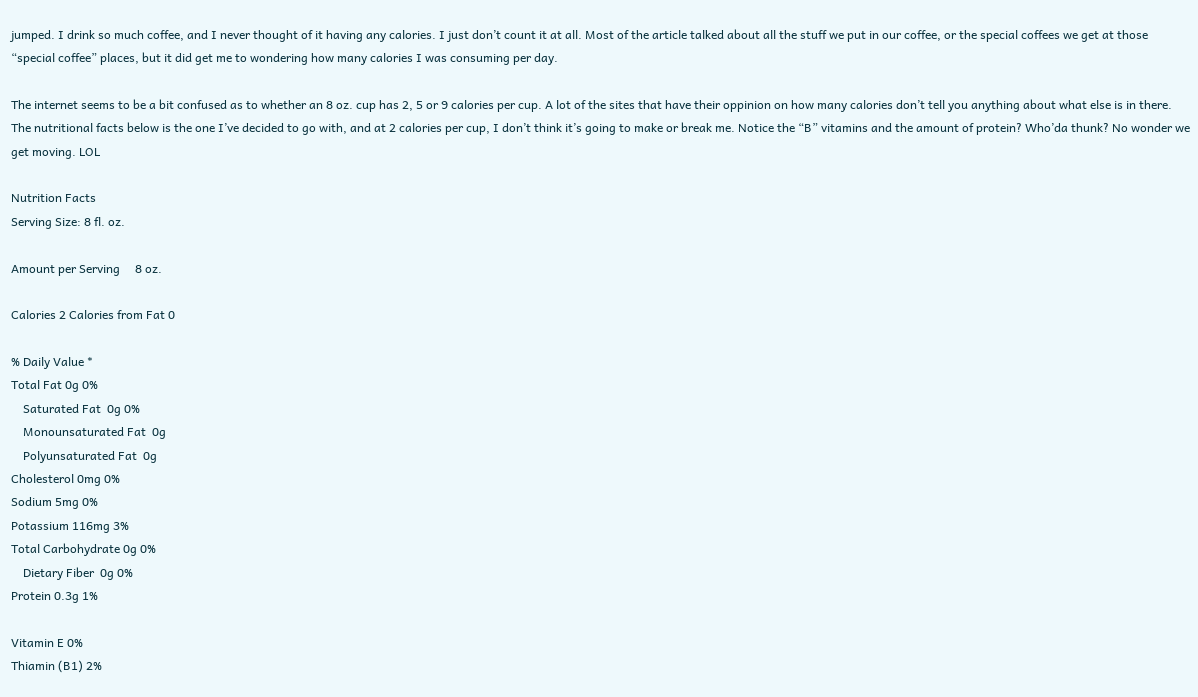jumped. I drink so much coffee, and I never thought of it having any calories. I just don’t count it at all. Most of the article talked about all the stuff we put in our coffee, or the special coffees we get at those “special coffee” places, but it did get me to wondering how many calories I was consuming per day.

The internet seems to be a bit confused as to whether an 8 oz. cup has 2, 5 or 9 calories per cup. A lot of the sites that have their oppinion on how many calories don’t tell you anything about what else is in there.  The nutritional facts below is the one I’ve decided to go with, and at 2 calories per cup, I don’t think it’s going to make or break me. Notice the “B” vitamins and the amount of protein? Who’da thunk? No wonder we get moving. LOL

Nutrition Facts
Serving Size: 8 fl. oz.

Amount per Serving     8 oz.

Calories 2 Calories from Fat 0

% Daily Value *
Total Fat 0g 0%
    Saturated Fat  0g 0%
    Monounsaturated Fat  0g
    Polyunsaturated Fat  0g
Cholesterol 0mg 0%
Sodium 5mg 0%
Potassium 116mg 3%
Total Carbohydrate 0g 0%
    Dietary Fiber  0g 0%
Protein 0.3g 1%

Vitamin E 0%
Thiamin (B1) 2%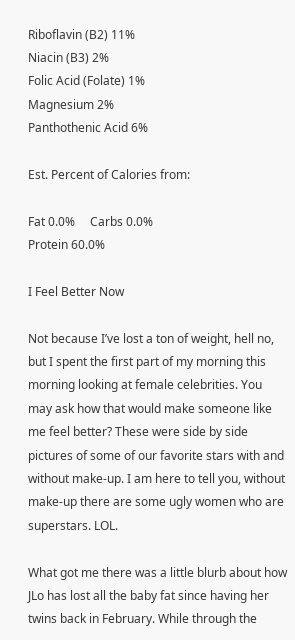Riboflavin (B2) 11%
Niacin (B3) 2%
Folic Acid (Folate) 1%
Magnesium 2%
Panthothenic Acid 6%

Est. Percent of Calories from:

Fat 0.0%     Carbs 0.0%
Protein 60.0%

I Feel Better Now

Not because I’ve lost a ton of weight, hell no, but I spent the first part of my morning this morning looking at female celebrities. You may ask how that would make someone like me feel better? These were side by side pictures of some of our favorite stars with and without make-up. I am here to tell you, without make-up there are some ugly women who are superstars. LOL.

What got me there was a little blurb about how JLo has lost all the baby fat since having her twins back in February. While through the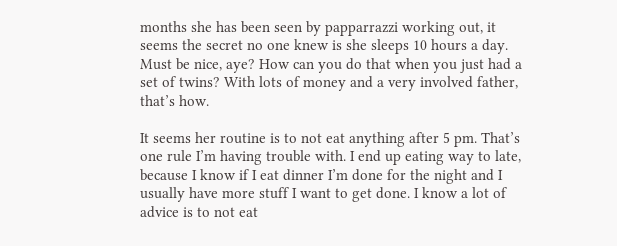months she has been seen by papparrazzi working out, it seems the secret no one knew is she sleeps 10 hours a day. Must be nice, aye? How can you do that when you just had a set of twins? With lots of money and a very involved father, that’s how.

It seems her routine is to not eat anything after 5 pm. That’s one rule I’m having trouble with. I end up eating way to late, because I know if I eat dinner I’m done for the night and I usually have more stuff I want to get done. I know a lot of advice is to not eat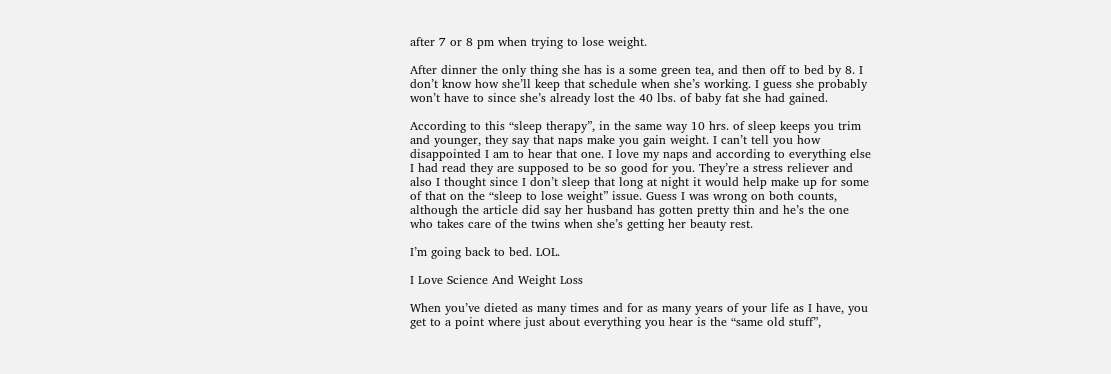after 7 or 8 pm when trying to lose weight.

After dinner the only thing she has is a some green tea, and then off to bed by 8. I don’t know how she’ll keep that schedule when she’s working. I guess she probably won’t have to since she’s already lost the 40 lbs. of baby fat she had gained.

According to this “sleep therapy”, in the same way 10 hrs. of sleep keeps you trim and younger, they say that naps make you gain weight. I can’t tell you how disappointed I am to hear that one. I love my naps and according to everything else I had read they are supposed to be so good for you. They’re a stress reliever and also I thought since I don’t sleep that long at night it would help make up for some of that on the “sleep to lose weight” issue. Guess I was wrong on both counts, although the article did say her husband has gotten pretty thin and he’s the one who takes care of the twins when she’s getting her beauty rest.

I’m going back to bed. LOL.

I Love Science And Weight Loss

When you’ve dieted as many times and for as many years of your life as I have, you get to a point where just about everything you hear is the “same old stuff”,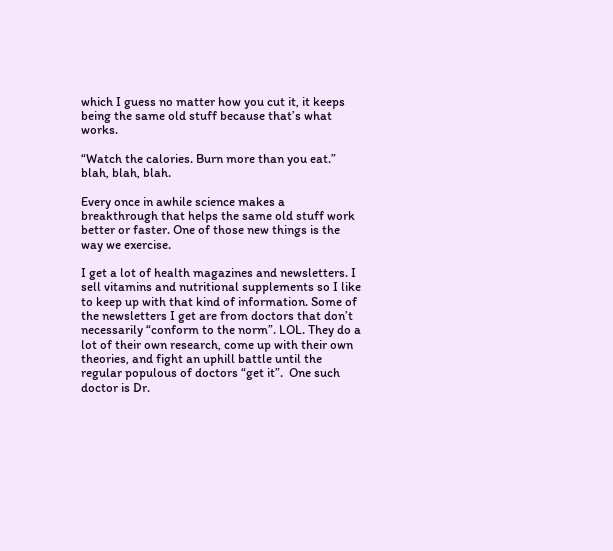which I guess no matter how you cut it, it keeps being the same old stuff because that’s what works.

“Watch the calories. Burn more than you eat.” blah, blah, blah.

Every once in awhile science makes a breakthrough that helps the same old stuff work better or faster. One of those new things is the way we exercise.

I get a lot of health magazines and newsletters. I sell vitamins and nutritional supplements so I like to keep up with that kind of information. Some of the newsletters I get are from doctors that don’t necessarily “conform to the norm”. LOL. They do a lot of their own research, come up with their own theories, and fight an uphill battle until the regular populous of doctors “get it”.  One such doctor is Dr.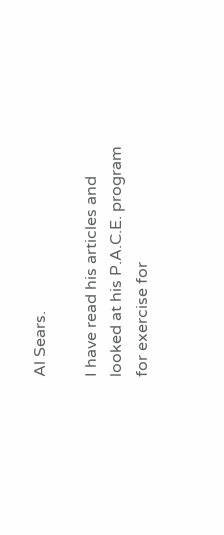Al Sears.

I have read his articles and looked at his P.A.C.E. program for exercise for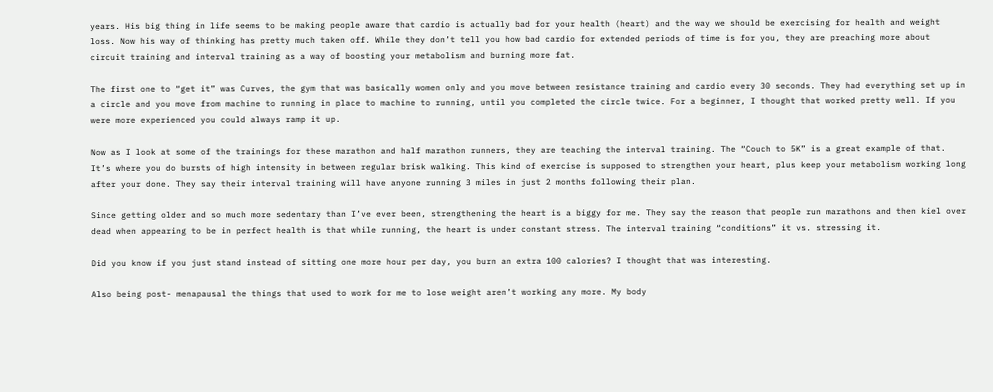years. His big thing in life seems to be making people aware that cardio is actually bad for your health (heart) and the way we should be exercising for health and weight loss. Now his way of thinking has pretty much taken off. While they don’t tell you how bad cardio for extended periods of time is for you, they are preaching more about circuit training and interval training as a way of boosting your metabolism and burning more fat.

The first one to “get it” was Curves, the gym that was basically women only and you move between resistance training and cardio every 30 seconds. They had everything set up in a circle and you move from machine to running in place to machine to running, until you completed the circle twice. For a beginner, I thought that worked pretty well. If you were more experienced you could always ramp it up.

Now as I look at some of the trainings for these marathon and half marathon runners, they are teaching the interval training. The “Couch to 5K” is a great example of that. It’s where you do bursts of high intensity in between regular brisk walking. This kind of exercise is supposed to strengthen your heart, plus keep your metabolism working long after your done. They say their interval training will have anyone running 3 miles in just 2 months following their plan.

Since getting older and so much more sedentary than I’ve ever been, strengthening the heart is a biggy for me. They say the reason that people run marathons and then kiel over dead when appearing to be in perfect health is that while running, the heart is under constant stress. The interval training “conditions” it vs. stressing it.

Did you know if you just stand instead of sitting one more hour per day, you burn an extra 100 calories? I thought that was interesting.

Also being post- menapausal the things that used to work for me to lose weight aren’t working any more. My body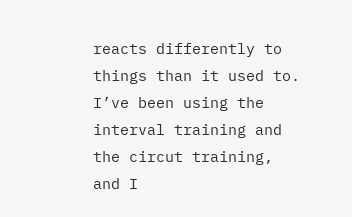reacts differently to things than it used to. I’ve been using the interval training and the circut training, and I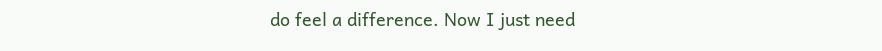do feel a difference. Now I just need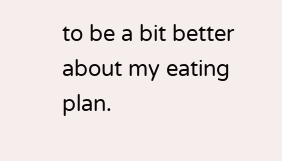to be a bit better about my eating plan.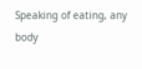Speaking of eating, any body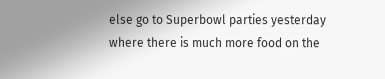else go to Superbowl parties yesterday where there is much more food on the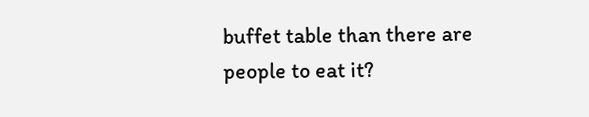buffet table than there are people to eat it?